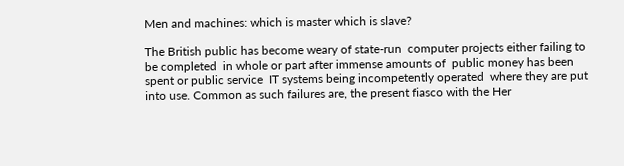Men and machines: which is master which is slave?

The British public has become weary of state-run  computer projects either failing to be completed  in whole or part after immense amounts of  public money has been spent or public service  IT systems being incompetently operated  where they are put into use. Common as such failures are, the present fiasco with the Her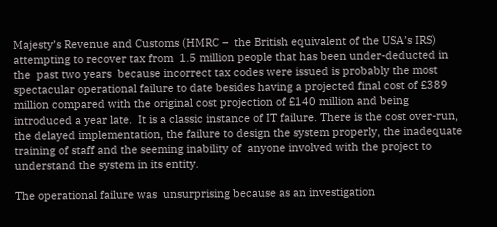Majesty’s Revenue and Customs (HMRC –  the British equivalent of the USA’s IRS) attempting to recover tax from  1.5 million people that has been under-deducted in the  past two years  because incorrect tax codes were issued is probably the most spectacular operational failure to date besides having a projected final cost of £389 million compared with the original cost projection of £140 million and being introduced a year late.  It is a classic instance of IT failure. There is the cost over-run, the delayed implementation, the failure to design the system properly, the inadequate training of staff and the seeming inability of  anyone involved with the project to understand the system in its entity.

The operational failure was  unsurprising because as an investigation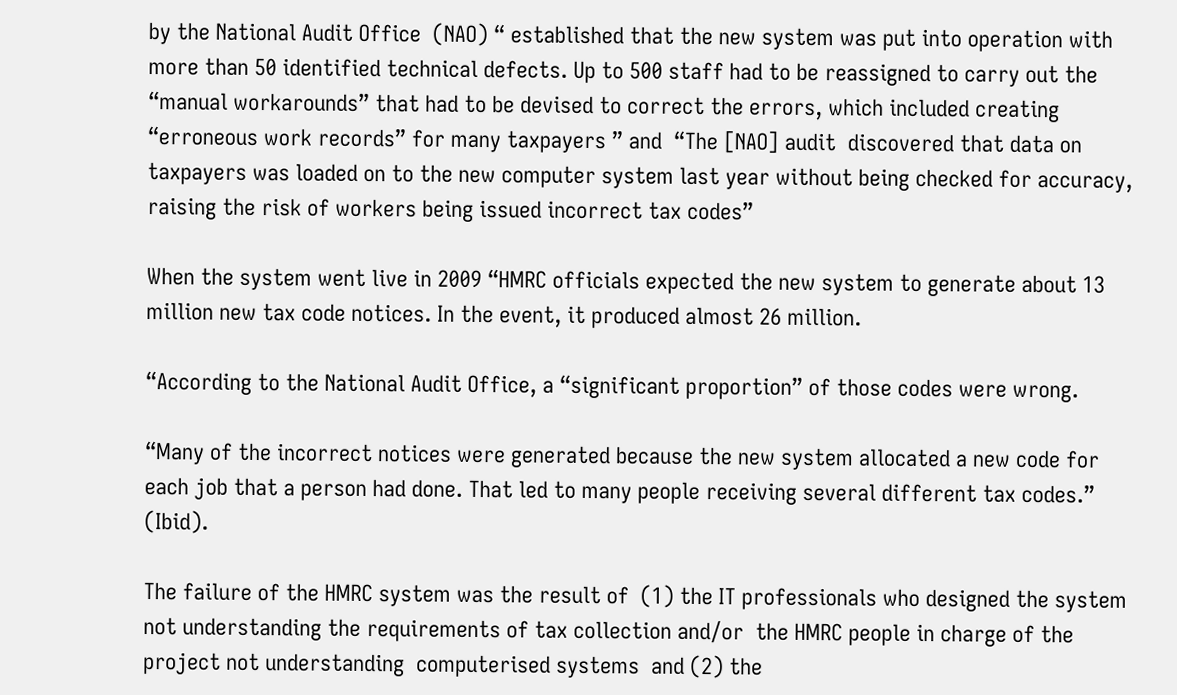by the National Audit Office  (NAO) “ established that the new system was put into operation with more than 50 identified technical defects. Up to 500 staff had to be reassigned to carry out the “manual workarounds” that had to be devised to correct the errors, which included creating “erroneous work records” for many taxpayers ” and  “The [NAO] audit  discovered that data on taxpayers was loaded on to the new computer system last year without being checked for accuracy, raising the risk of workers being issued incorrect tax codes”

When the system went live in 2009 “HMRC officials expected the new system to generate about 13 million new tax code notices. In the event, it produced almost 26 million.

“According to the National Audit Office, a “significant proportion” of those codes were wrong.

“Many of the incorrect notices were generated because the new system allocated a new code for each job that a person had done. That led to many people receiving several different tax codes.” (Ibid).

The failure of the HMRC system was the result of  (1) the IT professionals who designed the system not understanding the requirements of tax collection and/or  the HMRC people in charge of the project not understanding  computerised systems  and (2) the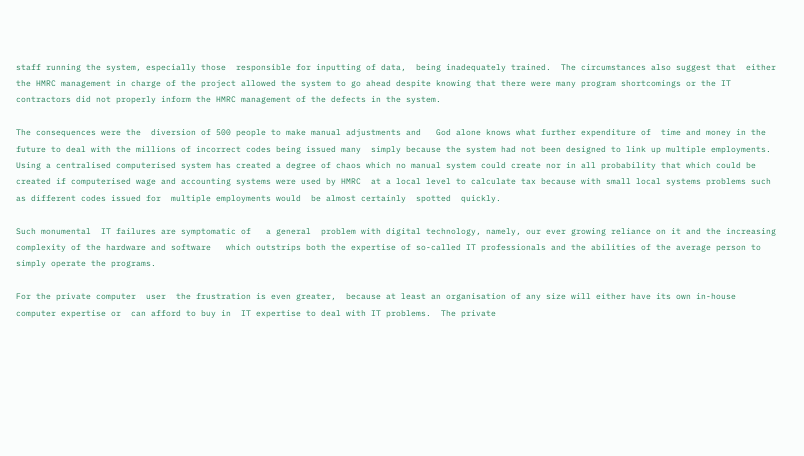staff running the system, especially those  responsible for inputting of data,  being inadequately trained.  The circumstances also suggest that  either the HMRC management in charge of the project allowed the system to go ahead despite knowing that there were many program shortcomings or the IT contractors did not properly inform the HMRC management of the defects in the system.

The consequences were the  diversion of 500 people to make manual adjustments and   God alone knows what further expenditure of  time and money in the future to deal with the millions of incorrect codes being issued many  simply because the system had not been designed to link up multiple employments.   Using a centralised computerised system has created a degree of chaos which no manual system could create nor in all probability that which could be created if computerised wage and accounting systems were used by HMRC  at a local level to calculate tax because with small local systems problems such as different codes issued for  multiple employments would  be almost certainly  spotted  quickly.

Such monumental  IT failures are symptomatic of   a general  problem with digital technology, namely, our ever growing reliance on it and the increasing complexity of the hardware and software   which outstrips both the expertise of so-called IT professionals and the abilities of the average person to simply operate the programs.

For the private computer  user  the frustration is even greater,  because at least an organisation of any size will either have its own in-house computer expertise or  can afford to buy in  IT expertise to deal with IT problems.  The private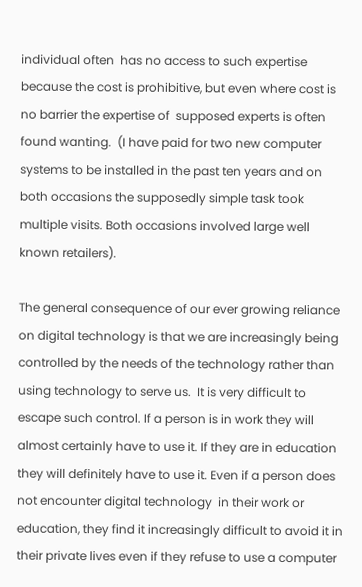individual often  has no access to such expertise because the cost is prohibitive, but even where cost is no barrier the expertise of  supposed experts is often found wanting.  (I have paid for two new computer systems to be installed in the past ten years and on both occasions the supposedly simple task took multiple visits. Both occasions involved large well known retailers).

The general consequence of our ever growing reliance on digital technology is that we are increasingly being controlled by the needs of the technology rather than using technology to serve us.  It is very difficult to escape such control. If a person is in work they will almost certainly have to use it. If they are in education they will definitely have to use it. Even if a person does not encounter digital technology  in their work or education, they find it increasingly difficult to avoid it in their private lives even if they refuse to use a computer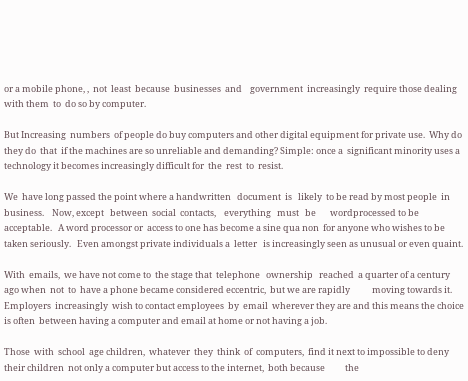or a mobile phone, ,  not  least  because  businesses  and    government  increasingly  require those dealing with them  to  do so by computer.

But Increasing  numbers  of people do buy computers and other digital equipment for private use.  Why do they do  that  if the machines are so unreliable and demanding? Simple: once a  significant minority uses a technology it becomes increasingly difficult for  the  rest  to  resist.

We  have long passed the point where a handwritten   document  is   likely  to be read by most people  in  business.    Now, except   between  social  contacts,    everything   must   be       wordprocessed to be acceptable.   A word processor or  access to one has become a sine qua non  for anyone who wishes to be taken seriously.   Even amongst private individuals a  letter   is increasingly seen as unusual or even quaint.

With  emails,  we have not come to  the stage that  telephone   ownership   reached  a quarter of a century ago when  not  to  have a phone became considered eccentric,  but we are rapidly           moving towards it.    Employers  increasingly  wish to contact employees  by  email  wherever they are and this means the choice is often  between having a computer and email at home or not having a job.

Those  with  school  age children,  whatever  they  think  of  computers,  find it next to impossible to deny their children  not only a computer but access to the internet,  both because          the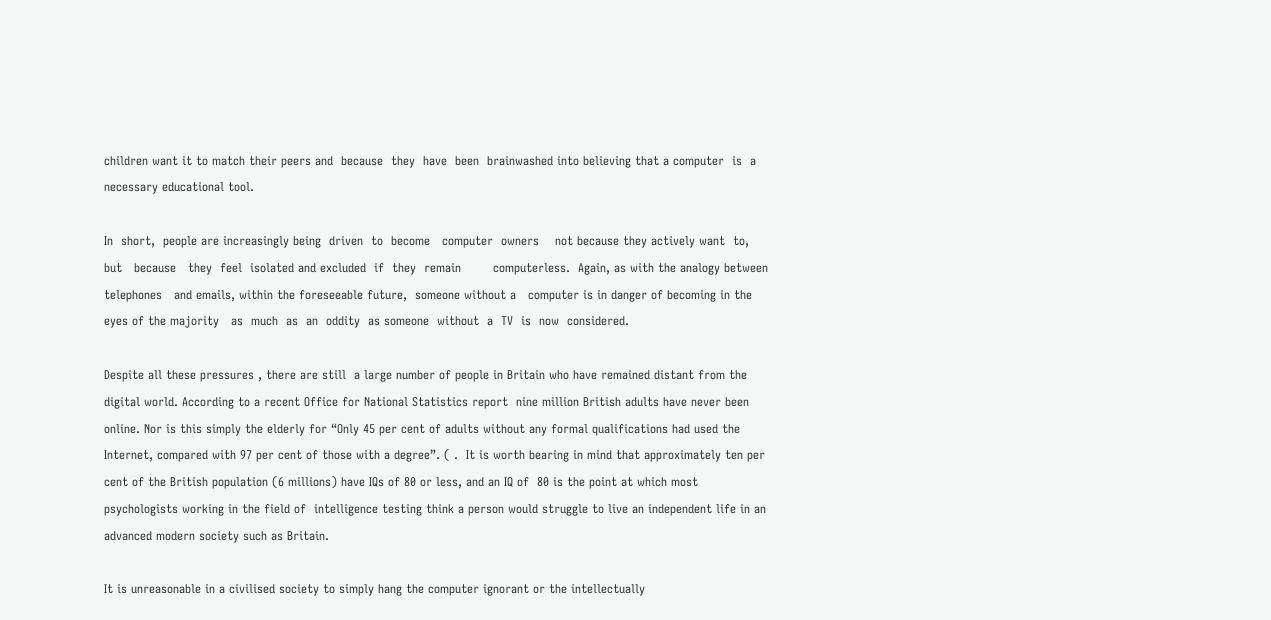children want it to match their peers and  because  they  have  been  brainwashed into believing that a computer  is  a   necessary educational tool.

In  short,  people are increasingly being  driven  to  become   computer  owners    not because they actively want  to,   but   because   they  feel  isolated and excluded  if  they  remain        computerless.  Again, as with the analogy between  telephones   and emails, within the foreseeable future,  someone without a   computer is in danger of becoming in the eyes of the majority   as  much  as  an  oddity  as someone  without  a  TV  is  now  considered.

Despite all these pressures , there are still  a large number of people in Britain who have remained distant from the digital world. According to a recent Office for National Statistics report  nine million British adults have never been online. Nor is this simply the elderly for “Only 45 per cent of adults without any formal qualifications had used the Internet, compared with 97 per cent of those with a degree”. ( .  It is worth bearing in mind that approximately ten per cent of the British population (6 millions) have IQs of 80 or less, and an IQ of  80 is the point at which most psychologists working in the field of  intelligence testing think a person would struggle to live an independent life in an advanced modern society such as Britain.

It is unreasonable in a civilised society to simply hang the computer ignorant or the intellectually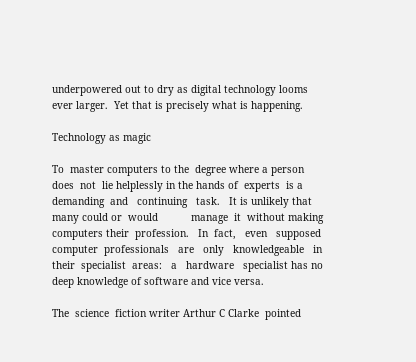underpowered out to dry as digital technology looms ever larger.  Yet that is precisely what is happening.

Technology as magic

To  master computers to the  degree where a person  does  not  lie helplessly in the hands of  experts  is a  demanding  and   continuing   task.   It is unlikely that many could or  would           manage  it  without making  computers their  profession.   In  fact,   even   supposed  computer  professionals   are   only   knowledgeable   in   their  specialist  areas:   a   hardware   specialist has no deep knowledge of software and vice versa.

The  science  fiction writer Arthur C Clarke  pointed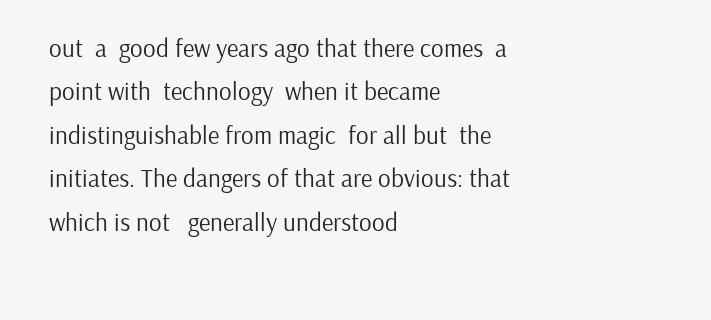out  a  good few years ago that there comes  a point with  technology  when it became indistinguishable from magic  for all but  the initiates. The dangers of that are obvious: that which is not   generally understood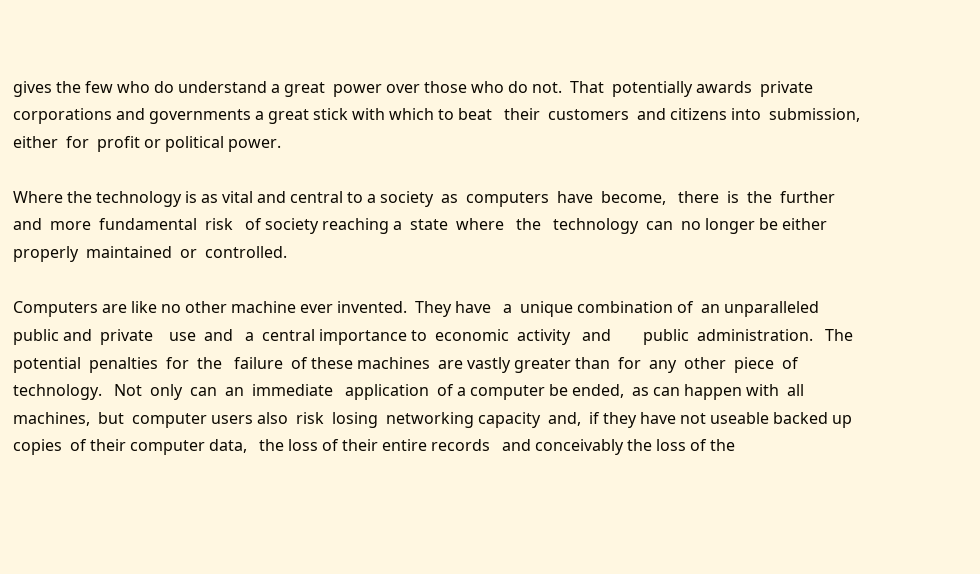gives the few who do understand a great  power over those who do not.  That  potentially awards  private  corporations and governments a great stick with which to beat   their  customers  and citizens into  submission,  either  for  profit or political power.

Where the technology is as vital and central to a society  as  computers  have  become,   there  is  the  further  and  more  fundamental  risk   of society reaching a  state  where   the   technology  can  no longer be either properly  maintained  or  controlled.

Computers are like no other machine ever invented.  They have   a  unique combination of  an unparalleled public and  private    use  and   a  central importance to  economic  activity   and        public  administration.   The  potential  penalties  for  the   failure  of these machines  are vastly greater than  for  any  other  piece  of  technology.   Not  only  can  an  immediate   application  of a computer be ended,  as can happen with  all  machines,  but  computer users also  risk  losing  networking capacity  and,  if they have not useable backed up copies  of their computer data,   the loss of their entire records   and conceivably the loss of the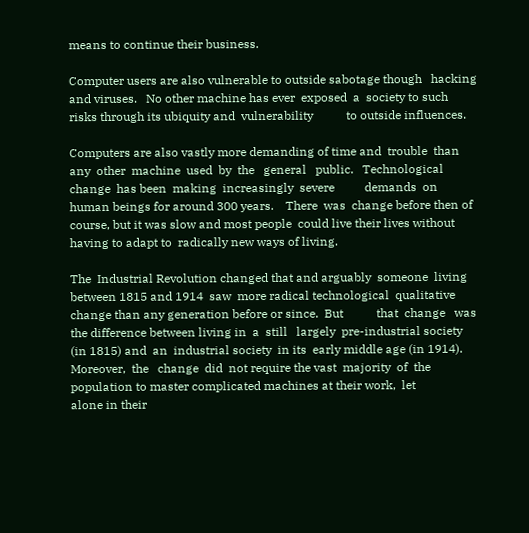means to continue their business.

Computer users are also vulnerable to outside sabotage though   hacking  and viruses.   No other machine has ever  exposed  a  society to such risks through its ubiquity and  vulnerability           to outside influences.

Computers are also vastly more demanding of time and  trouble  than   any  other  machine  used  by  the   general   public.   Technological  change  has been  making  increasingly  severe          demands  on  human beings for around 300 years.    There  was  change before then of course, but it was slow and most people  could live their lives without  having to adapt to  radically new ways of living.

The  Industrial Revolution changed that and arguably  someone  living between 1815 and 1914  saw  more radical technological  qualitative  change than any generation before or since.  But           that  change   was the difference between living in  a  still   largely  pre-industrial society (in 1815) and  an  industrial society  in its  early middle age (in 1914).   Moreover,  the   change  did  not require the vast  majority  of  the  population to master complicated machines at their work,  let           alone in their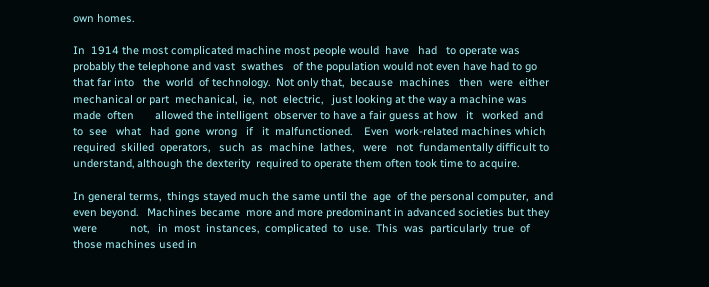own homes.

In  1914 the most complicated machine most people would  have   had   to operate was probably the telephone and vast  swathes   of the population would not even have had to go that far into   the  world  of technology.  Not only that,  because  machines   then  were  either  mechanical or part  mechanical,  ie,  not  electric,   just looking at the way a machine was made  often       allowed the intelligent  observer to have a fair guess at how   it   worked  and  to  see   what   had  gone  wrong   if   it  malfunctioned.    Even  work-related machines which  required  skilled  operators,   such  as  machine  lathes,   were   not  fundamentally difficult to understand, although the dexterity  required to operate them often took time to acquire.

In general terms,  things stayed much the same until the  age  of the personal computer,  and even beyond.   Machines became  more and more predominant in advanced societies but they were           not,   in  most  instances,  complicated  to  use.  This  was  particularly  true  of those machines used in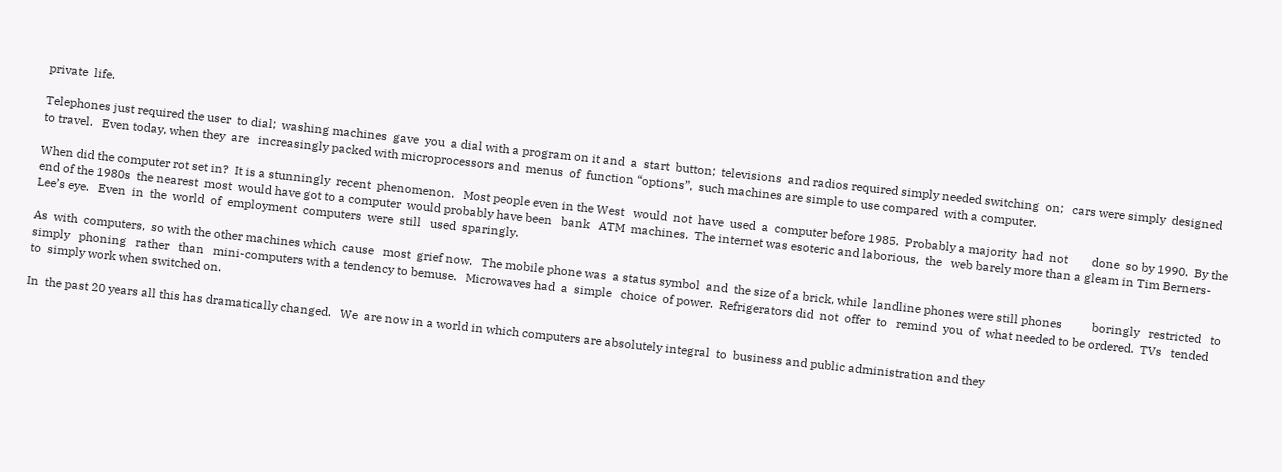private  life.

Telephones just required the user  to dial;  washing machines  gave  you  a dial with a program on it and  a  start  button;  televisions  and radios required simply needed switching  on;   cars were simply  designed to travel.   Even today, when they  are   increasingly packed with microprocessors and  menus  of  function “options”,  such machines are simple to use compared  with a computer.

When did the computer rot set in?  It is a stunningly  recent  phenomenon.   Most people even in the West   would  not  have  used  a  computer before 1985.  Probably a majority  had  not        done  so by 1990.  By the end of the 1980s  the nearest  most  would have got to a computer  would probably have been   bank   ATM  machines.  The internet was esoteric and laborious,  the   web barely more than a gleam in Tim Berners-Lee’s eye.   Even  in  the  world  of  employment  computers  were  still   used  sparingly.

As  with  computers,  so with the other machines which  cause   most  grief now.   The mobile phone was  a status symbol  and  the size of a brick, while  landline phones were still phones          boringly   restricted   to   simply   phoning   rather   than   mini-computers with a tendency to bemuse.   Microwaves had  a  simple   choice  of power.  Refrigerators did  not  offer  to   remind  you  of  what needed to be ordered.  TVs   tended  to  simply work when switched on.

In  the past 20 years all this has dramatically changed.   We  are now in a world in which computers are absolutely integral  to  business and public administration and they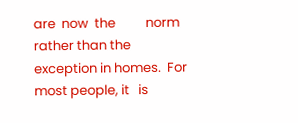are  now  the          norm rather than the exception in homes.  For most people, it   is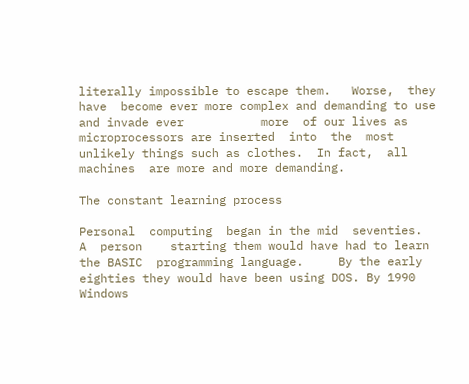literally impossible to escape them.   Worse,  they  have  become ever more complex and demanding to use and invade ever           more  of our lives as microprocessors are inserted  into  the  most unlikely things such as clothes.  In fact,  all machines  are more and more demanding.

The constant learning process

Personal  computing  began in the mid  seventies.   A  person    starting them would have had to learn the BASIC  programming language.     By the early eighties they would have been using DOS. By 1990  Windows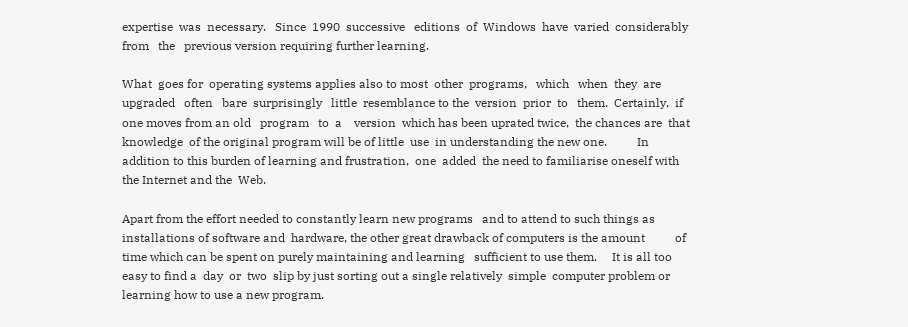expertise  was  necessary.   Since  1990  successive   editions  of  Windows  have  varied  considerably  from   the   previous version requiring further learning.

What  goes for  operating systems applies also to most  other  programs,   which   when  they  are   upgraded   often   bare  surprisingly   little  resemblance to the  version  prior  to   them.  Certainly,  if one moves from an old   program   to  a    version  which has been uprated twice,  the chances are  that  knowledge  of the original program will be of little  use  in understanding the new one.          In  addition to this burden of learning and frustration,  one  added  the need to familiarise oneself with the Internet and the  Web.

Apart from the effort needed to constantly learn new programs   and to attend to such things as installations of software and  hardware, the other great drawback of computers is the amount          of time which can be spent on purely maintaining and learning   sufficient to use them.     It is all too easy to find a  day  or  two  slip by just sorting out a single relatively  simple  computer problem or learning how to use a new program.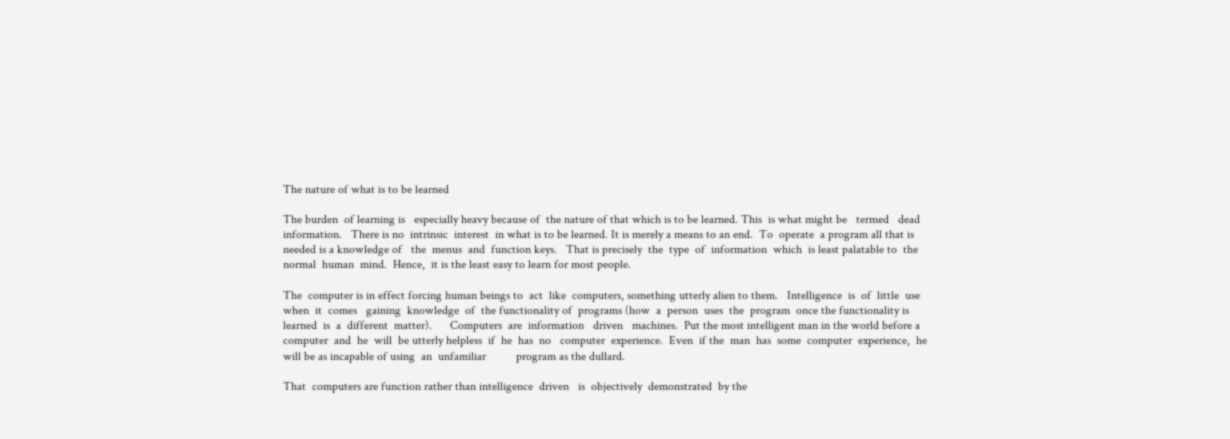The nature of what is to be learned

The burden  of learning is   especially heavy because of  the nature of that which is to be learned. This  is what might be   termed   dead information.   There is no  intrinsic  interest  in what is to be learned. It is merely a means to an end.  To  operate  a program all that is needed is a knowledge of   the  menus  and  function keys.   That is precisely  the  type  of  information  which  is least palatable to  the  normal  human  mind.  Hence,  it is the least easy to learn for most people.

The  computer is in effect forcing human beings to  act  like  computers, something utterly alien to them.   Intelligence  is  of  little  use   when  it  comes   gaining  knowledge  of  the functionality of  programs (how  a  person  uses  the  program  once the functionality is  learned  is  a  different  matter).      Computers  are  information   driven   machines.  Put the most intelligent man in the world before a   computer  and  he  will  be utterly helpless  if  he  has  no   computer  experience.  Even  if the  man  has  some  computer  experience,  he will be as incapable of using  an  unfamiliar          program as the dullard.

That  computers are function rather than intelligence  driven   is  objectively  demonstrated  by the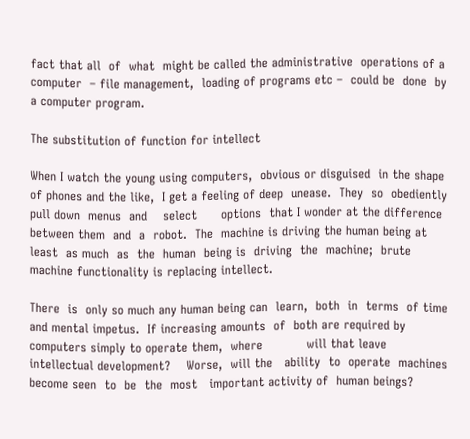fact that all  of  what  might be called the administrative  operations of a  computer  – file management,  loading of programs etc –  could be  done  by a computer program.

The substitution of function for intellect

When I watch the young using computers,  obvious or disguised  in the shape of phones and the like,  I get a feeling of deep  unease.  They  so  obediently pull down  menus  and    select      options  that I wonder at the difference between them  and  a  robot.  The  machine is driving the human being at  least  as much  as  the  human  being is  driving  the  machine;  brute  machine functionality is replacing intellect.

There  is  only so much any human being can  learn,  both  in  terms  of time and mental impetus.  If increasing amounts  of  both are required by computers simply to operate them,  where           will that leave intellectual development?    Worse,  will the   ability  to  operate  machines become seen  to  be  the  most   important activity of  human beings?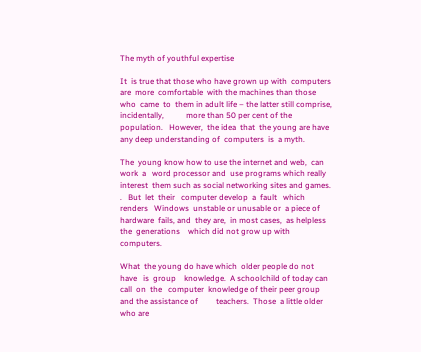The myth of youthful expertise

It  is true that those who have grown up with  computers  are  more  comfortable  with the machines than those who  came  to  them in adult life – the latter still comprise, incidentally,           more than 50 per cent of the population.   However,  the idea  that  the young are have any deep understanding of  computers  is  a myth.

The  young know how to use the internet and web,  can work  a   word processor and  use programs which really interest  them such as social networking sites and games. .   But  let  their   computer develop  a  fault   which  renders   Windows  unstable or unusable or  a piece of hardware  fails, and  they are,  in most cases,  as helpless  the  generations    which did not grow up with computers.

What  the young do have which  older people do not  have   is  group    knowledge.  A schoolchild of today can call  on  the   computer  knowledge of their peer group and the assistance of         teachers.  Those  a little older who are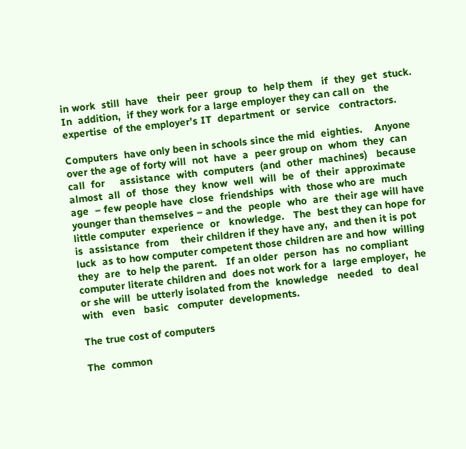in work  still  have   their  peer  group  to  help them   if  they  get  stuck.  In  addition,  if they work for a large employer they can call on   the  expertise  of the employer’s IT  department  or  service   contractors.

Computers  have only been in schools since the mid  eighties.    Anyone over the age of forty will  not  have  a  peer group on  whom  they  can  call  for     assistance  with  computers  (and  other  machines)   because  almost  all  of  those  they  know  well  will  be  of  their  approximate  age  – few people have  close  friendships  with  those who are  much younger than themselves – and the  people  who  are  their age will have little computer  experience  or   knowledge.   The  best they can hope for is  assistance  from    their children if they have any,  and then it is pot luck  as to how computer competent those children are and how  willing   they  are  to help the parent.   If an older  person  has  no compliant computer literate children and  does not work for a  large employer,  he or she will  be utterly isolated from the  knowledge   needed   to  deal  with   even   basic   computer  developments.

The true cost of computers

The  common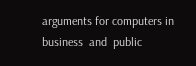arguments for computers in business  and  public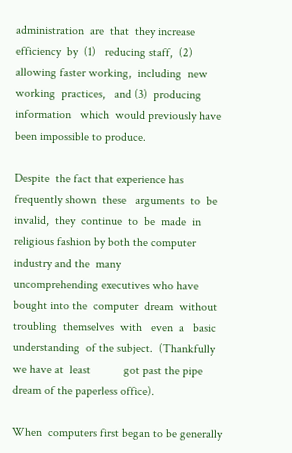administration  are  that  they increase  efficiency  by  (1)   reducing staff,  (2) allowing faster working,  including  new         working  practices,   and (3)  producing  information   which  would previously have been impossible to produce.

Despite  the fact that experience has frequently shown  these   arguments  to  be  invalid,  they  continue  to  be  made  in  religious fashion by both the computer industry and the  many         uncomprehending executives who have bought into the  computer  dream  without  troubling  themselves  with   even  a   basic  understanding  of the subject.  (Thankfully we have at  least           got past the pipe dream of the paperless office).

When  computers first began to be generally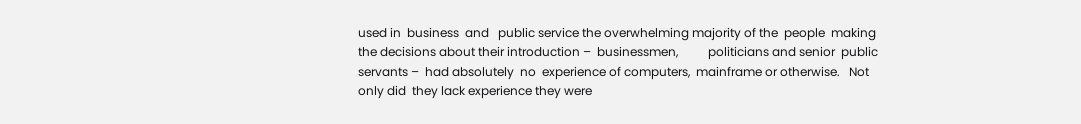used in  business  and   public service the overwhelming majority of the  people  making the decisions about their introduction –  businessmen,          politicians and senior  public servants –  had absolutely  no  experience of computers,  mainframe or otherwise.   Not  only did  they lack experience they were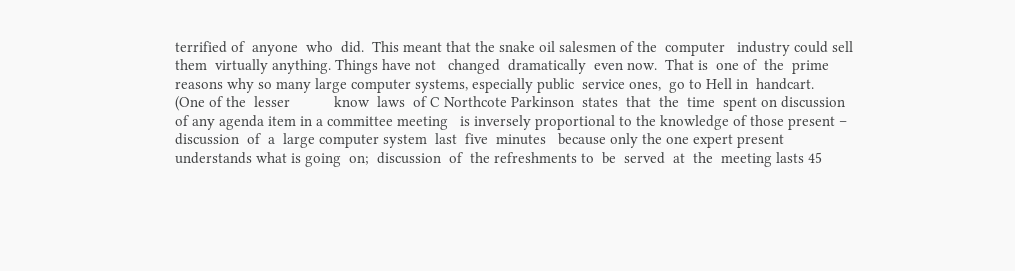terrified of  anyone  who  did.  This meant that the snake oil salesmen of the  computer   industry could sell them  virtually anything. Things have not   changed  dramatically  even now.  That is  one of  the  prime  reasons why so many large computer systems, especially public  service ones,  go to Hell in  handcart.   (One of the  lesser           know  laws  of C Northcote Parkinson  states  that  the  time  spent on discussion of any agenda item in a committee meeting   is inversely proportional to the knowledge of those present –         discussion  of  a  large computer system  last  five  minutes   because only the one expert present understands what is going  on;  discussion  of  the refreshments to  be  served  at  the  meeting lasts 45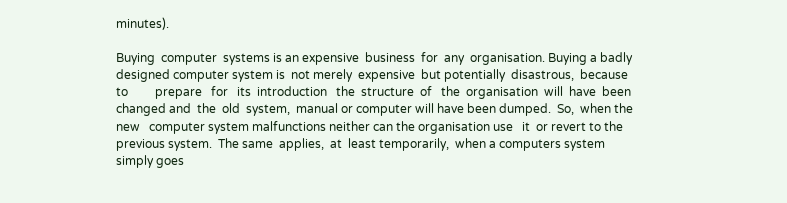minutes).

Buying  computer  systems is an expensive  business  for  any  organisation. Buying a badly designed computer system is  not merely  expensive  but potentially  disastrous,  because   to         prepare   for   its  introduction   the  structure  of   the  organisation  will  have  been changed and  the  old  system,  manual or computer will have been dumped.  So,  when the  new   computer system malfunctions neither can the organisation use   it  or revert to the previous system.  The same  applies,  at  least temporarily,  when a computers system simply goes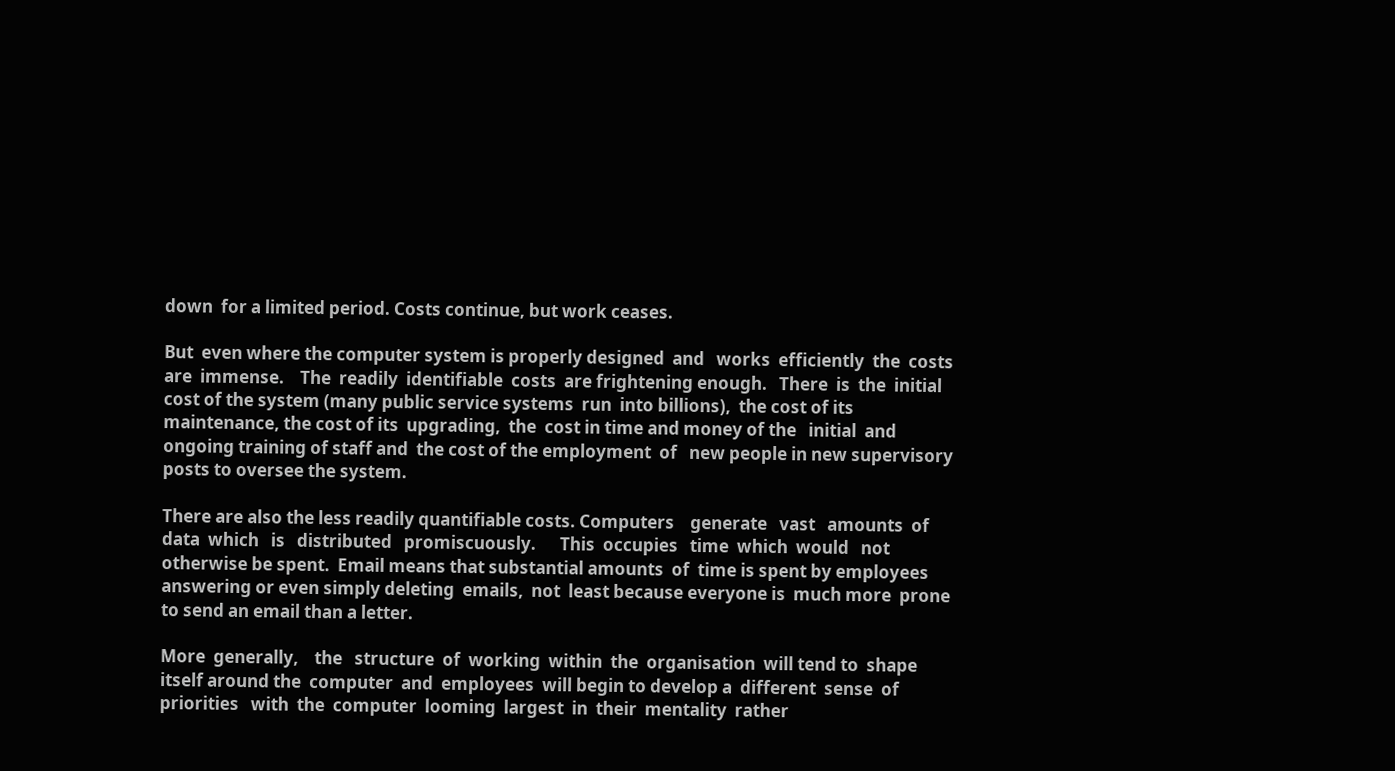down  for a limited period. Costs continue, but work ceases.

But  even where the computer system is properly designed  and   works  efficiently  the  costs  are  immense.    The  readily  identifiable  costs  are frightening enough.   There  is  the  initial  cost of the system (many public service systems  run  into billions),  the cost of its maintenance, the cost of its  upgrading,  the  cost in time and money of the   initial  and ongoing training of staff and  the cost of the employment  of   new people in new supervisory posts to oversee the system.

There are also the less readily quantifiable costs. Computers    generate   vast   amounts  of  data  which   is   distributed   promiscuously.      This  occupies   time  which  would   not    otherwise be spent.  Email means that substantial amounts  of  time is spent by employees  answering or even simply deleting  emails,  not  least because everyone is  much more  prone  to send an email than a letter.

More  generally,    the   structure  of  working  within  the  organisation  will tend to  shape itself around the  computer  and  employees  will begin to develop a  different  sense  of        priorities   with  the  computer  looming  largest  in  their  mentality  rather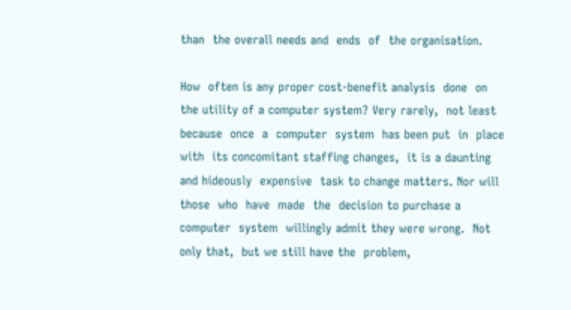than  the overall needs and  ends  of  the organisation.

How  often is any proper cost-benefit analysis  done  on  the utility of a computer system? Very rarely,  not least because  once  a  computer  system  has been put  in  place  with  its concomitant staffing changes,  it is a daunting and hideously  expensive  task to change matters. Nor will  those  who  have  made  the  decision to purchase a computer  system  willingly admit they were wrong.  Not only that,  but we still have the  problem,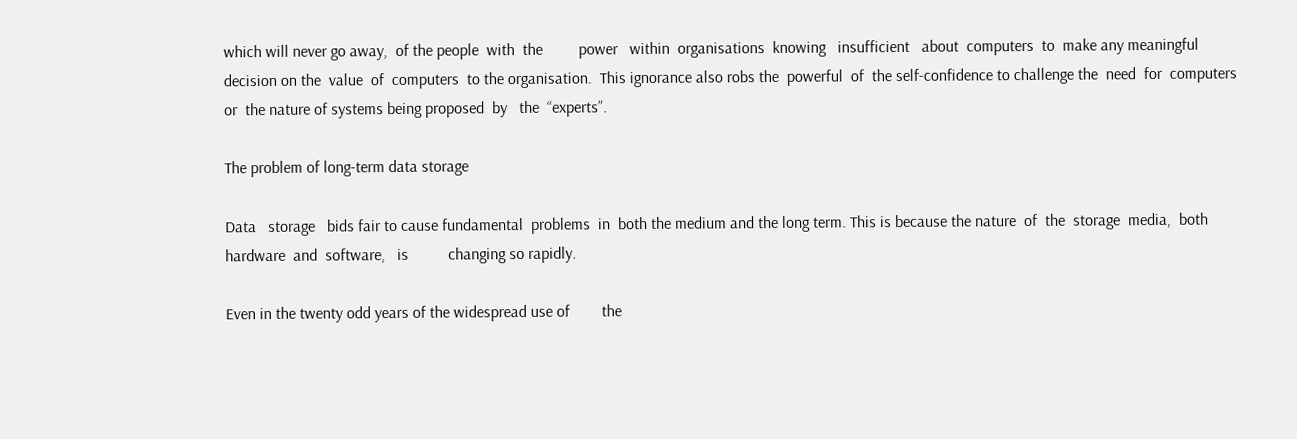which will never go away,  of the people  with  the         power   within  organisations  knowing   insufficient   about  computers  to  make any meaningful decision on the  value  of  computers  to the organisation.  This ignorance also robs the  powerful  of  the self-confidence to challenge the  need  for  computers  or  the nature of systems being proposed  by   the  “experts”.

The problem of long-term data storage

Data   storage   bids fair to cause fundamental  problems  in  both the medium and the long term. This is because the nature  of  the  storage  media,  both  hardware  and  software,   is          changing so rapidly.

Even in the twenty odd years of the widespread use of        the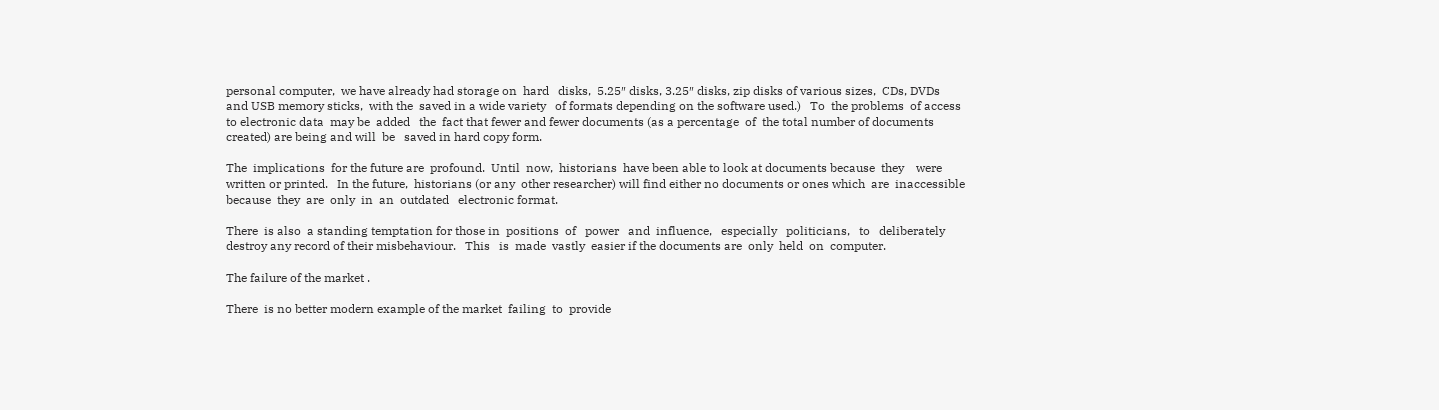personal computer,  we have already had storage on  hard   disks,  5.25″ disks, 3.25″ disks, zip disks of various sizes,  CDs, DVDs  and USB memory sticks,  with the  saved in a wide variety   of formats depending on the software used.)   To  the problems  of access to electronic data  may be  added   the  fact that fewer and fewer documents (as a percentage  of  the total number of documents created) are being and will  be   saved in hard copy form.

The  implications  for the future are  profound.  Until  now,  historians  have been able to look at documents because  they    were written or printed.   In the future,  historians (or any  other researcher) will find either no documents or ones which  are  inaccessible  because  they  are  only  in  an  outdated   electronic format.

There  is also  a standing temptation for those in  positions  of   power   and  influence,   especially   politicians,   to   deliberately destroy any record of their misbehaviour.   This   is  made  vastly  easier if the documents are  only  held  on  computer.

The failure of the market .

There  is no better modern example of the market  failing  to  provide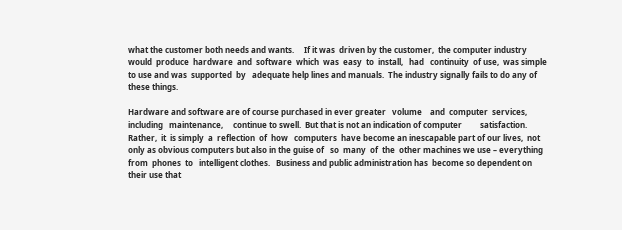what the customer both needs and wants.     If it was  driven by the customer,  the computer industry would  produce  hardware  and  software  which  was  easy  to  install,   had   continuity  of use,  was simple to use and was  supported  by   adequate help lines and manuals.  The industry signally fails to do any of these things.

Hardware and software are of course purchased in ever greater   volume    and  computer  services,   including   maintenance,     continue to swell.  But that is not an indication of computer         satisfaction.  Rather,  it  is simply  a  reflection  of  how   computers  have become an inescapable part of our lives,  not  only as obvious computers but also in the guise of   so  many  of  the  other machines we use – everything  from  phones  to   intelligent clothes.   Business and public administration has  become so dependent on their use that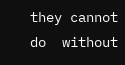they cannot do  without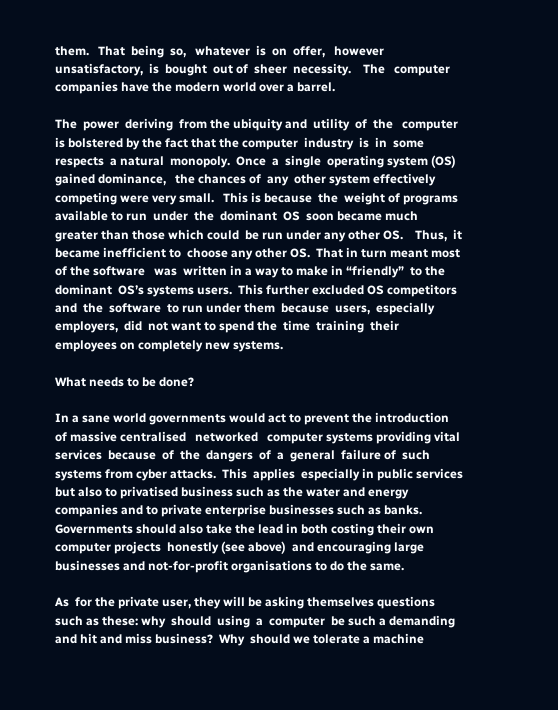them.   That  being  so,   whatever  is  on  offer,   however   unsatisfactory,  is  bought  out of  sheer  necessity.    The   computer companies have the modern world over a barrel.

The  power  deriving  from the ubiquity and  utility  of  the   computer is bolstered by the fact that the computer  industry  is  in  some  respects  a natural  monopoly.  Once  a  single  operating system (OS) gained dominance,   the chances of  any  other system effectively competing were very small.   This is because  the  weight of programs available to run  under  the  dominant  OS  soon became much greater than those which could  be run under any other OS.    Thus,  it became inefficient to  choose any other OS.  That in turn meant most of the software   was  written in a way to make in “friendly”  to the  dominant  OS’s systems users.  This further excluded OS competitors and  the  software  to run under them  because  users,  especially  employers,  did  not want to spend the  time  training  their  employees on completely new systems.

What needs to be done?

In a sane world governments would act to prevent the introduction of massive centralised   networked   computer systems providing vital services  because  of  the  dangers  of  a  general  failure of  such systems from cyber attacks.  This  applies  especially in public services but also to privatised business such as the water and energy companies and to private enterprise businesses such as banks.  Governments should also take the lead in both costing their own computer projects  honestly (see above)  and encouraging large businesses and not-for-profit organisations to do the same.

As  for the private user, they will be asking themselves questions such as these: why  should  using  a  computer  be such a demanding and hit and miss business?  Why  should we tolerate a machine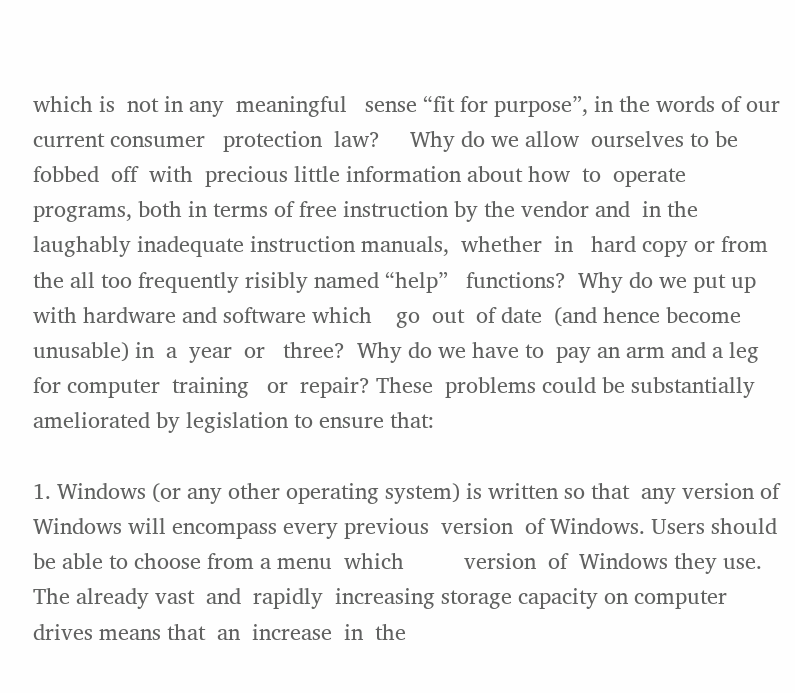which is  not in any  meaningful   sense “fit for purpose”, in the words of our current consumer   protection  law?     Why do we allow  ourselves to be  fobbed  off  with  precious little information about how  to  operate   programs, both in terms of free instruction by the vendor and  in the laughably inadequate instruction manuals,  whether  in   hard copy or from the all too frequently risibly named “help”   functions?  Why do we put up with hardware and software which    go  out  of date  (and hence become unusable) in  a  year  or   three?  Why do we have to  pay an arm and a leg for computer  training   or  repair? These  problems could be substantially  ameliorated by legislation to ensure that:

1. Windows (or any other operating system) is written so that  any version of Windows will encompass every previous  version  of Windows. Users should be able to choose from a menu  which          version  of  Windows they use. The already vast  and  rapidly  increasing storage capacity on computer drives means that  an  increase  in  the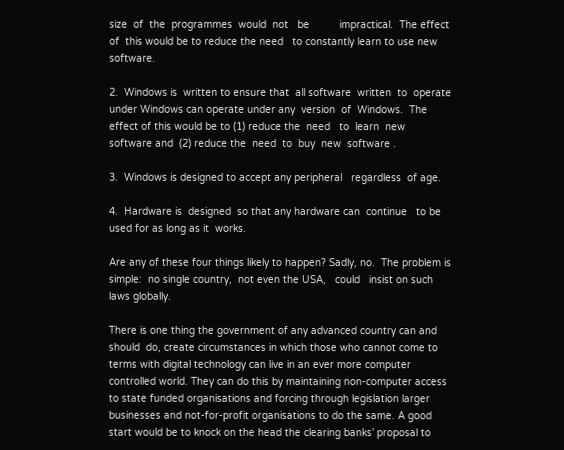size  of  the  programmes  would  not   be          impractical.  The effect of  this would be to reduce the need   to constantly learn to use new software.

2.  Windows is  written to ensure that  all software  written  to  operate  under Windows can operate under any  version  of  Windows.  The effect of this would be to (1) reduce the  need   to  learn  new  software and  (2) reduce the  need  to  buy  new  software .

3.  Windows is designed to accept any peripheral   regardless  of age.

4.  Hardware is  designed  so that any hardware can  continue   to be used for as long as it  works.

Are any of these four things likely to happen? Sadly, no.  The problem is simple:  no single country,  not even the USA,   could   insist on such  laws globally.

There is one thing the government of any advanced country can and should  do, create circumstances in which those who cannot come to terms with digital technology can live in an ever more computer controlled world. They can do this by maintaining non-computer access to state funded organisations and forcing through legislation larger businesses and not-for-profit organisations to do the same. A good start would be to knock on the head the clearing banks’ proposal to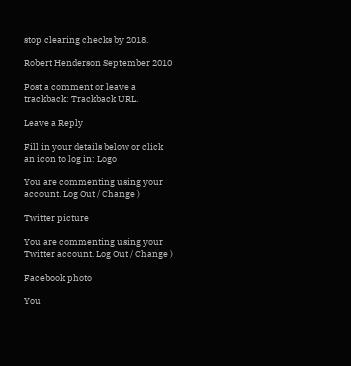stop clearing checks by 2018.

Robert Henderson September 2010

Post a comment or leave a trackback: Trackback URL.

Leave a Reply

Fill in your details below or click an icon to log in: Logo

You are commenting using your account. Log Out / Change )

Twitter picture

You are commenting using your Twitter account. Log Out / Change )

Facebook photo

You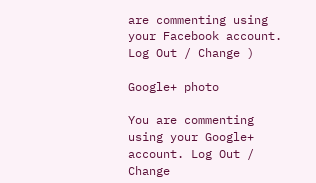are commenting using your Facebook account. Log Out / Change )

Google+ photo

You are commenting using your Google+ account. Log Out / Change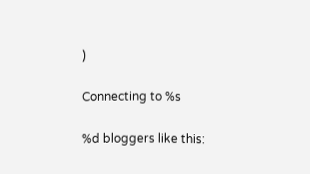)

Connecting to %s

%d bloggers like this: